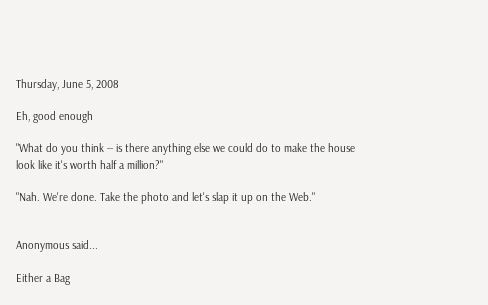Thursday, June 5, 2008

Eh, good enough

"What do you think -- is there anything else we could do to make the house look like it's worth half a million?"

"Nah. We're done. Take the photo and let's slap it up on the Web."


Anonymous said...

Either a Bag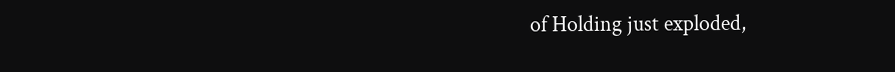of Holding just exploded,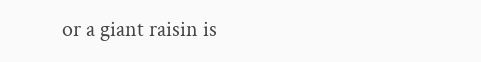or a giant raisin is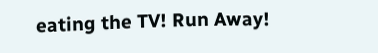eating the TV! Run Away!